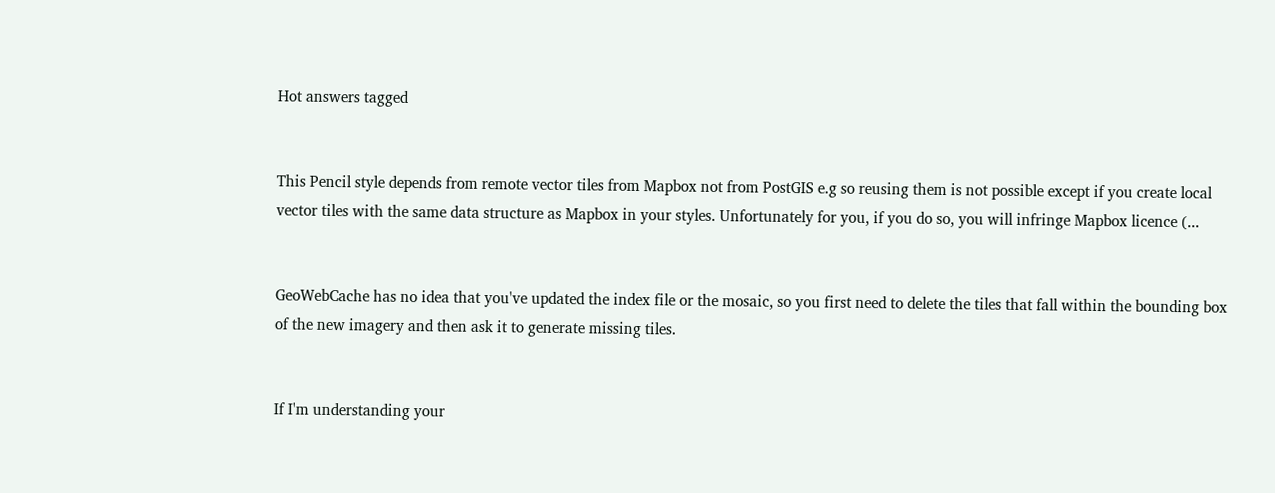Hot answers tagged


This Pencil style depends from remote vector tiles from Mapbox not from PostGIS e.g so reusing them is not possible except if you create local vector tiles with the same data structure as Mapbox in your styles. Unfortunately for you, if you do so, you will infringe Mapbox licence (...


GeoWebCache has no idea that you've updated the index file or the mosaic, so you first need to delete the tiles that fall within the bounding box of the new imagery and then ask it to generate missing tiles.


If I'm understanding your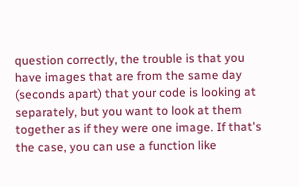question correctly, the trouble is that you have images that are from the same day (seconds apart) that your code is looking at separately, but you want to look at them together as if they were one image. If that's the case, you can use a function like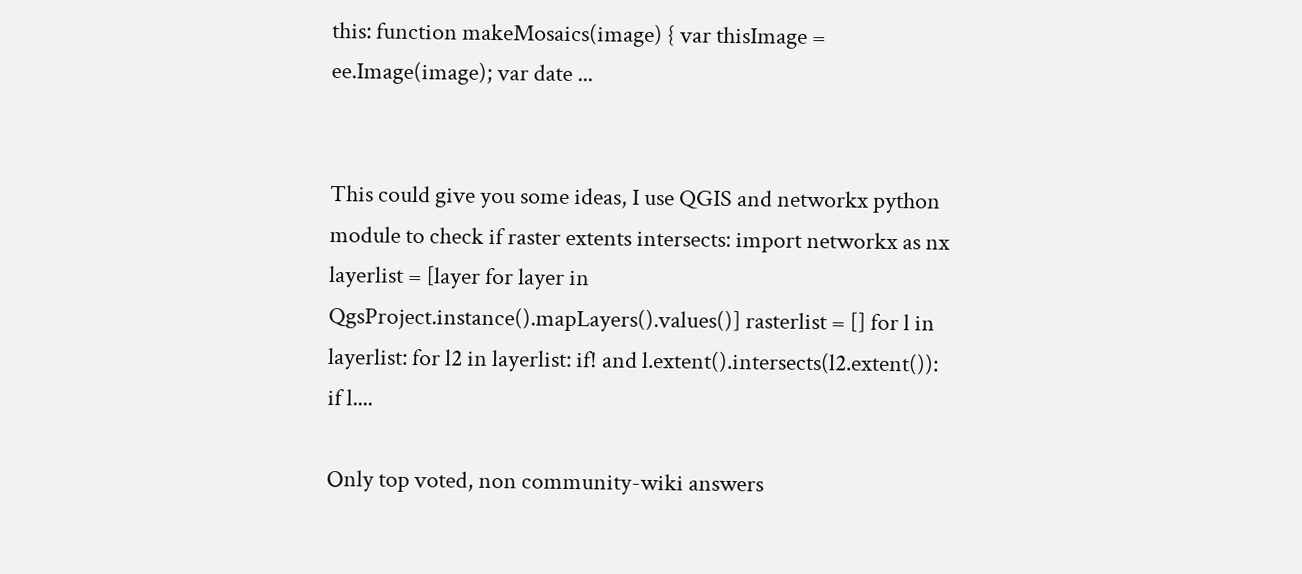this: function makeMosaics(image) { var thisImage = ee.Image(image); var date ...


This could give you some ideas, I use QGIS and networkx python module to check if raster extents intersects: import networkx as nx layerlist = [layer for layer in QgsProject.instance().mapLayers().values()] rasterlist = [] for l in layerlist: for l2 in layerlist: if! and l.extent().intersects(l2.extent()): if l....

Only top voted, non community-wiki answers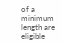of a minimum length are eligible